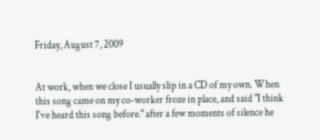Friday, August 7, 2009


At work, when we close I usually slip in a CD of my own. When this song came on my co-worker froze in place, and said "I think I've heard this song before." after a few moments of silence he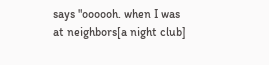says "oooooh. when I was at neighbors[a night club]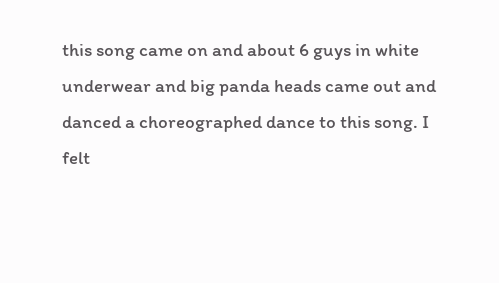this song came on and about 6 guys in white underwear and big panda heads came out and danced a choreographed dance to this song. I felt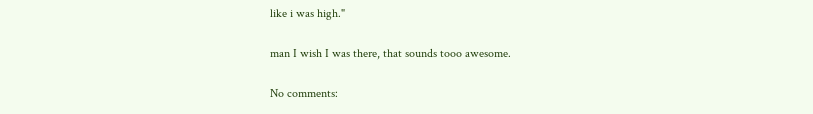like i was high."

man I wish I was there, that sounds tooo awesome.

No comments: